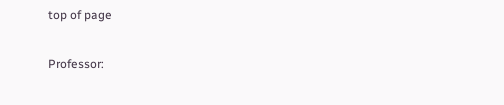top of page

Professor: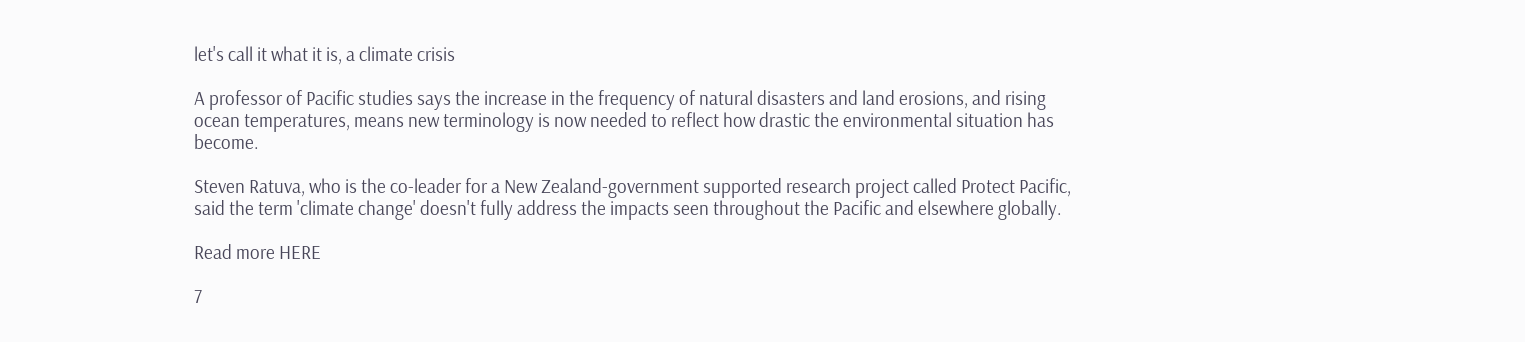let's call it what it is, a climate crisis

A professor of Pacific studies says the increase in the frequency of natural disasters and land erosions, and rising ocean temperatures, means new terminology is now needed to reflect how drastic the environmental situation has become.

Steven Ratuva, who is the co-leader for a New Zealand-government supported research project called Protect Pacific, said the term 'climate change' doesn't fully address the impacts seen throughout the Pacific and elsewhere globally.

Read more HERE

7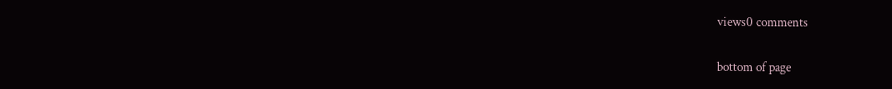views0 comments


bottom of page